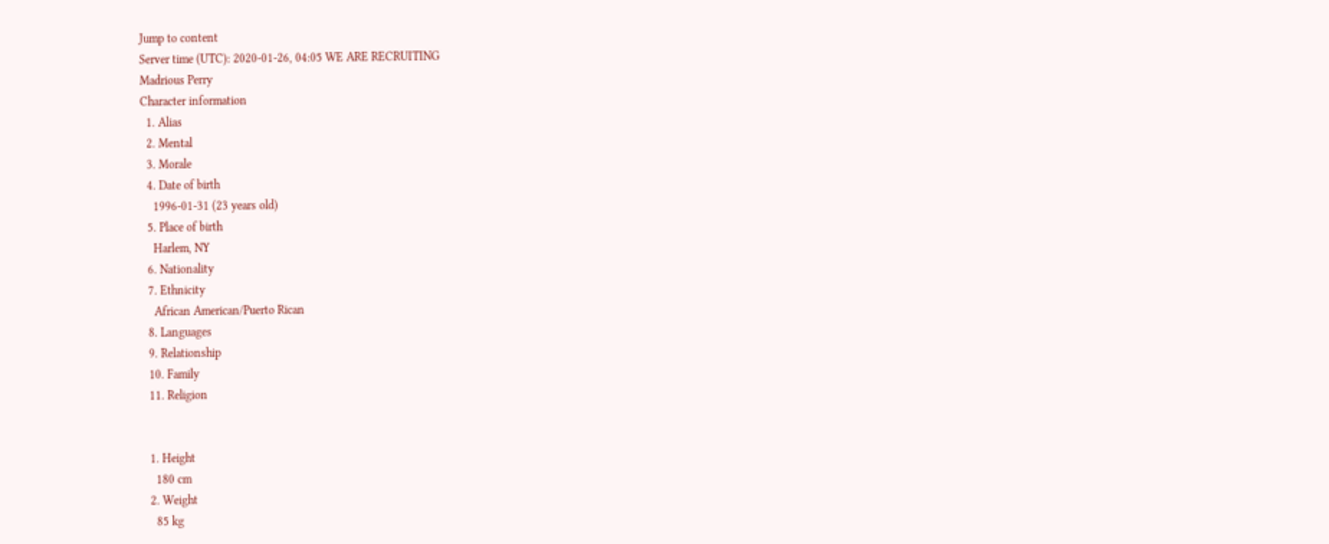Jump to content
Server time (UTC): 2020-01-26, 04:05 WE ARE RECRUITING
Madrious Perry
Character information
  1. Alias
  2. Mental
  3. Morale
  4. Date of birth
    1996-01-31 (23 years old)
  5. Place of birth
    Harlem, NY
  6. Nationality
  7. Ethnicity
    African American/Puerto Rican
  8. Languages
  9. Relationship
  10. Family
  11. Religion


  1. Height
    180 cm
  2. Weight
    85 kg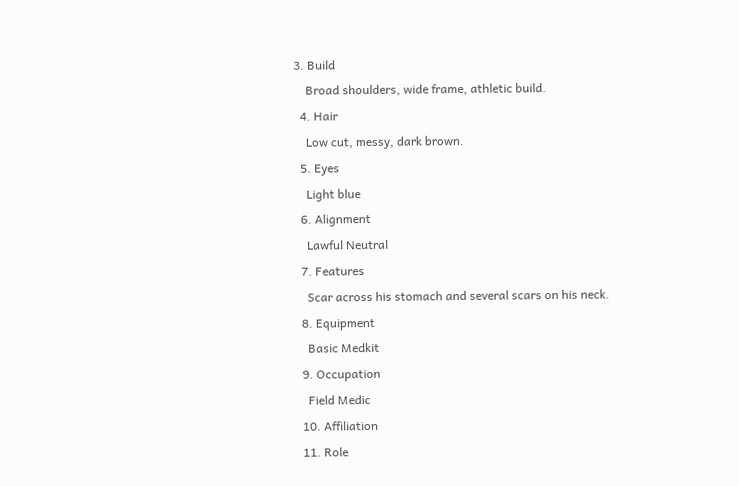3. Build
    Broad shoulders, wide frame, athletic build.
  4. Hair
    Low cut, messy, dark brown.
  5. Eyes
    Light blue
  6. Alignment
    Lawful Neutral
  7. Features
    Scar across his stomach and several scars on his neck.
  8. Equipment
    Basic Medkit
  9. Occupation
    Field Medic
  10. Affiliation
  11. Role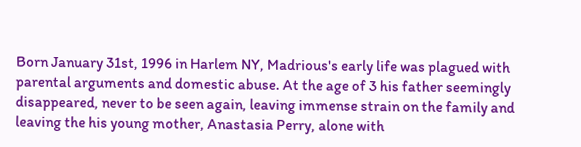Born January 31st, 1996 in Harlem NY, Madrious's early life was plagued with parental arguments and domestic abuse. At the age of 3 his father seemingly disappeared, never to be seen again, leaving immense strain on the family and leaving the his young mother, Anastasia Perry, alone with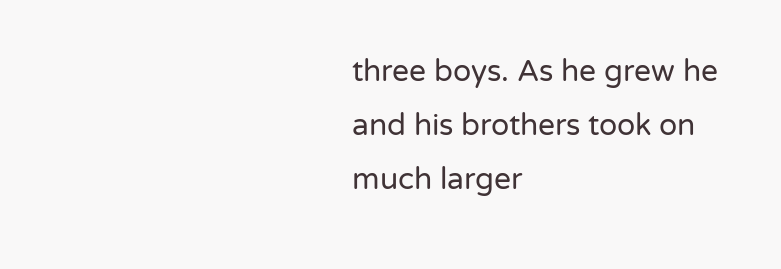three boys. As he grew he and his brothers took on much larger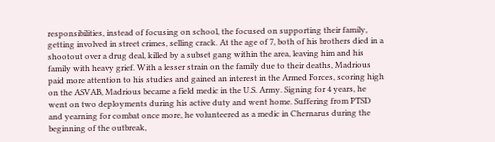responsibilities, instead of focusing on school, the focused on supporting their family, getting involved in street crimes, selling crack. At the age of 7, both of his brothers died in a shootout over a drug deal, killed by a subset gang within the area, leaving him and his family with heavy grief. With a lesser strain on the family due to their deaths, Madrious paid more attention to his studies and gained an interest in the Armed Forces, scoring high on the ASVAB, Madrious became a field medic in the U.S. Army. Signing for 4 years, he went on two deployments during his active duty and went home. Suffering from PTSD and yearning for combat once more, he volunteered as a medic in Chernarus during the beginning of the outbreak,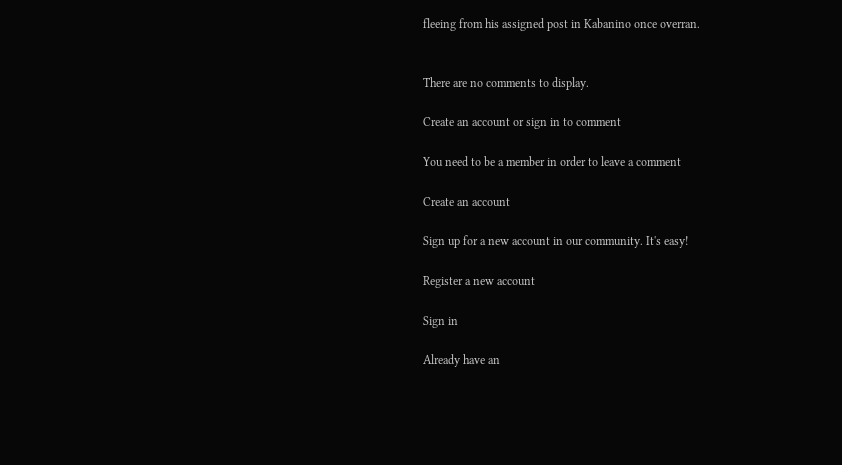fleeing from his assigned post in Kabanino once overran.


There are no comments to display.

Create an account or sign in to comment

You need to be a member in order to leave a comment

Create an account

Sign up for a new account in our community. It's easy!

Register a new account

Sign in

Already have an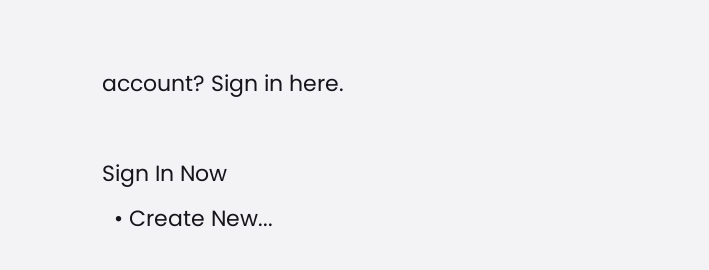account? Sign in here.

Sign In Now
  • Create New...